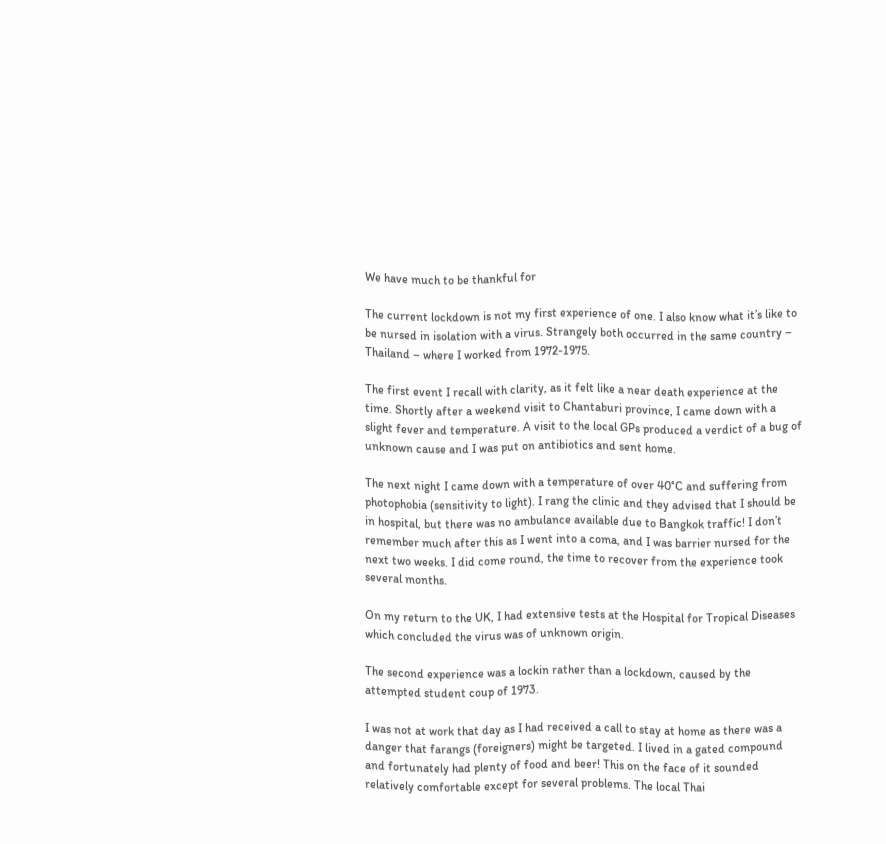We have much to be thankful for

The current lockdown is not my first experience of one. I also know what it’s like to be nursed in isolation with a virus. Strangely both occurred in the same country – Thailand – where I worked from 1972-1975.

The first event I recall with clarity, as it felt like a near death experience at the time. Shortly after a weekend visit to Chantaburi province, I came down with a slight fever and temperature. A visit to the local GPs produced a verdict of a bug of unknown cause and I was put on antibiotics and sent home.

The next night I came down with a temperature of over 40°C and suffering from photophobia (sensitivity to light). I rang the clinic and they advised that I should be in hospital, but there was no ambulance available due to Bangkok traffic! I don’t remember much after this as I went into a coma, and I was barrier nursed for the next two weeks. I did come round, the time to recover from the experience took several months.

On my return to the UK, I had extensive tests at the Hospital for Tropical Diseases which concluded the virus was of unknown origin.

The second experience was a lockin rather than a lockdown, caused by the attempted student coup of 1973.

I was not at work that day as I had received a call to stay at home as there was a danger that farangs (foreigners) might be targeted. I lived in a gated compound and fortunately had plenty of food and beer! This on the face of it sounded relatively comfortable except for several problems. The local Thai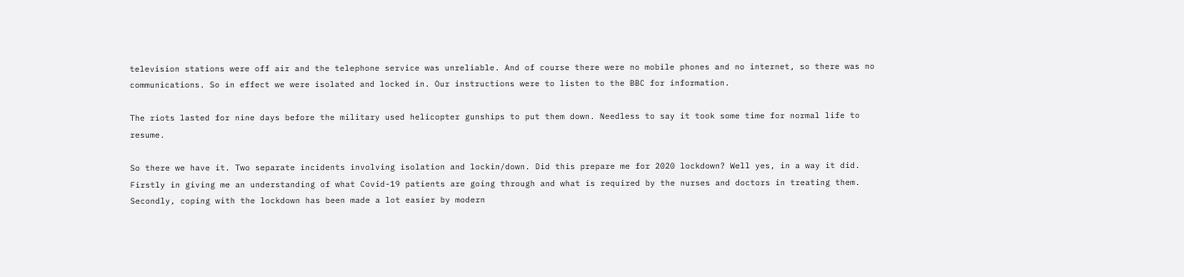television stations were off air and the telephone service was unreliable. And of course there were no mobile phones and no internet, so there was no communications. So in effect we were isolated and locked in. Our instructions were to listen to the BBC for information.

The riots lasted for nine days before the military used helicopter gunships to put them down. Needless to say it took some time for normal life to resume.

So there we have it. Two separate incidents involving isolation and lockin/down. Did this prepare me for 2020 lockdown? Well yes, in a way it did. Firstly in giving me an understanding of what Covid-19 patients are going through and what is required by the nurses and doctors in treating them. Secondly, coping with the lockdown has been made a lot easier by modern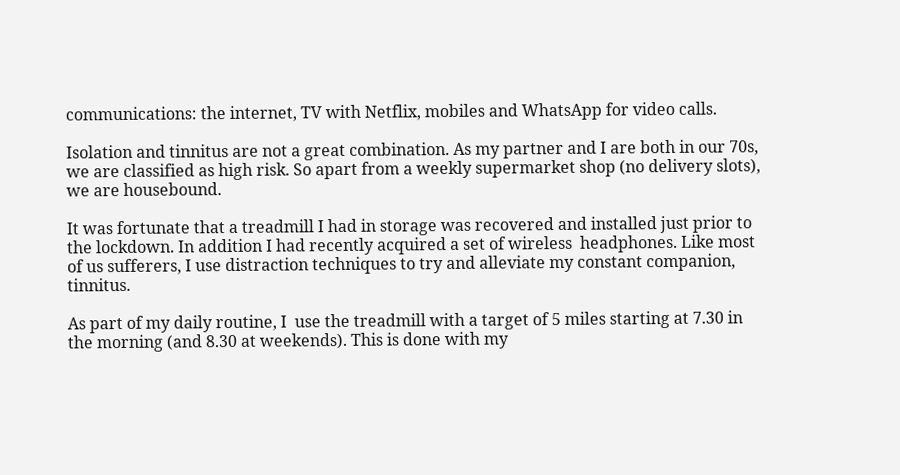communications: the internet, TV with Netflix, mobiles and WhatsApp for video calls.

Isolation and tinnitus are not a great combination. As my partner and I are both in our 70s, we are classified as high risk. So apart from a weekly supermarket shop (no delivery slots), we are housebound.

It was fortunate that a treadmill I had in storage was recovered and installed just prior to the lockdown. In addition I had recently acquired a set of wireless  headphones. Like most of us sufferers, I use distraction techniques to try and alleviate my constant companion, tinnitus.

As part of my daily routine, I  use the treadmill with a target of 5 miles starting at 7.30 in the morning (and 8.30 at weekends). This is done with my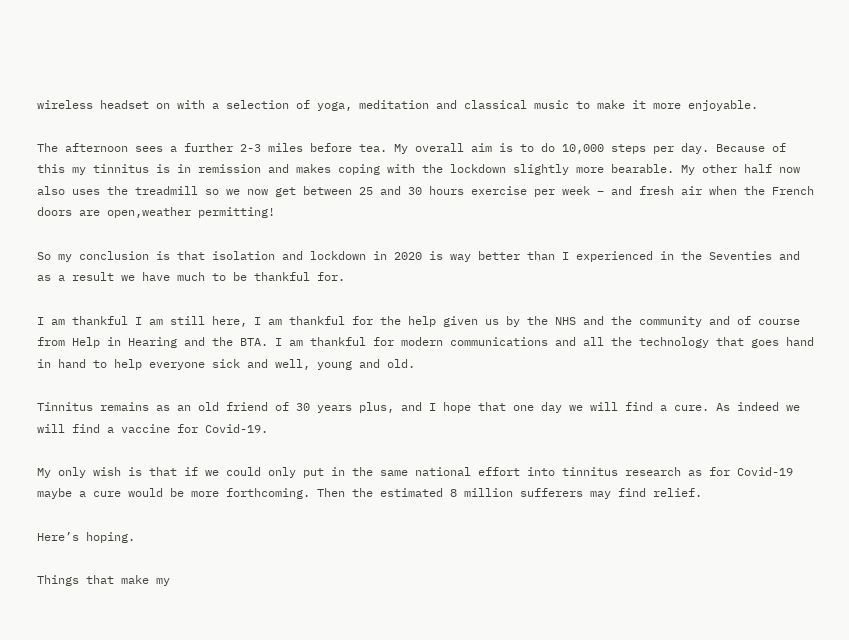wireless headset on with a selection of yoga, meditation and classical music to make it more enjoyable.

The afternoon sees a further 2-3 miles before tea. My overall aim is to do 10,000 steps per day. Because of this my tinnitus is in remission and makes coping with the lockdown slightly more bearable. My other half now also uses the treadmill so we now get between 25 and 30 hours exercise per week – and fresh air when the French doors are open,weather permitting!

So my conclusion is that isolation and lockdown in 2020 is way better than I experienced in the Seventies and as a result we have much to be thankful for.

I am thankful I am still here, I am thankful for the help given us by the NHS and the community and of course from Help in Hearing and the BTA. I am thankful for modern communications and all the technology that goes hand in hand to help everyone sick and well, young and old.

Tinnitus remains as an old friend of 30 years plus, and I hope that one day we will find a cure. As indeed we will find a vaccine for Covid-19.

My only wish is that if we could only put in the same national effort into tinnitus research as for Covid-19 maybe a cure would be more forthcoming. Then the estimated 8 million sufferers may find relief.

Here’s hoping.

Things that make my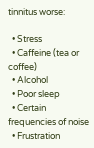tinnitus worse:

  • Stress
  • Caffeine (tea or coffee)
  • Alcohol
  • Poor sleep
  • Certain frequencies of noise
  • Frustration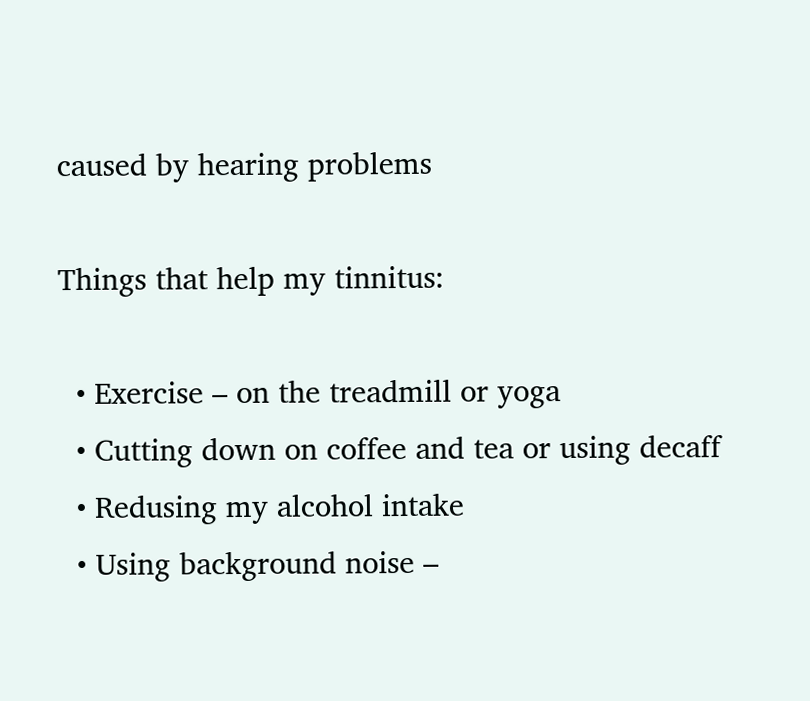caused by hearing problems

Things that help my tinnitus:

  • Exercise – on the treadmill or yoga
  • Cutting down on coffee and tea or using decaff
  • Redusing my alcohol intake
  • Using background noise –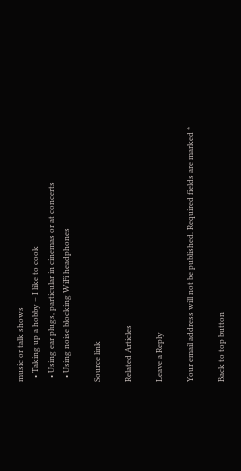music or talk shows
  • Taking up a hobby – I like to cook
  • Using ear plugs, particular in cinemas or at concerts
  • Using noise blocking WiFi headphones

Source link

Related Articles

Leave a Reply

Your email address will not be published. Required fields are marked *

Back to top button